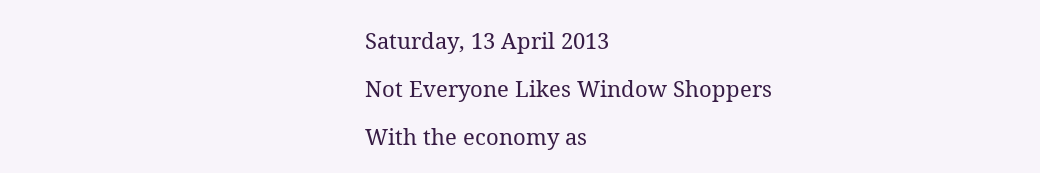Saturday, 13 April 2013

Not Everyone Likes Window Shoppers

With the economy as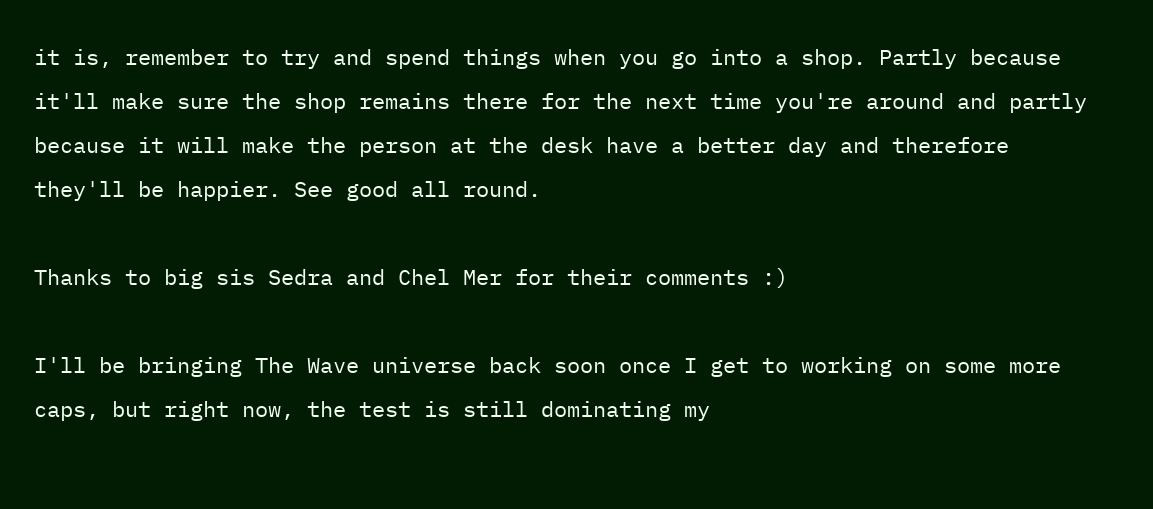it is, remember to try and spend things when you go into a shop. Partly because it'll make sure the shop remains there for the next time you're around and partly because it will make the person at the desk have a better day and therefore they'll be happier. See good all round.

Thanks to big sis Sedra and Chel Mer for their comments :)

I'll be bringing The Wave universe back soon once I get to working on some more caps, but right now, the test is still dominating my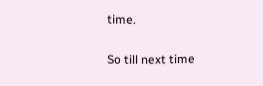time.

So till next time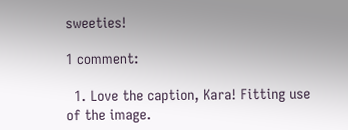sweeties!

1 comment:

  1. Love the caption, Kara! Fitting use of the image.